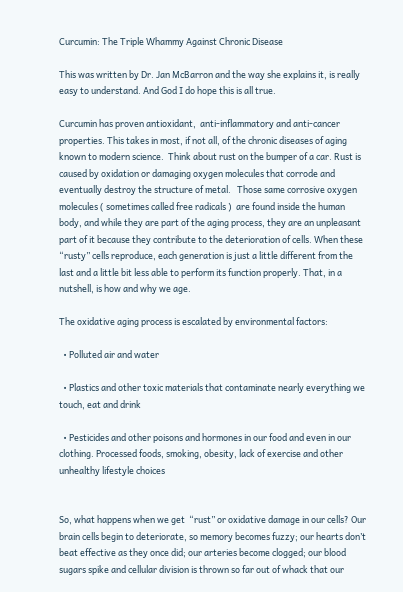Curcumin: The Triple Whammy Against Chronic Disease

This was written by Dr. Jan McBarron and the way she explains it, is really easy to understand. And God I do hope this is all true.

Curcumin has proven antioxidant,  anti-inflammatory and anti-cancer properties. This takes in most, if not all, of the chronic diseases of aging known to modern science.  Think about rust on the bumper of a car. Rust is caused by oxidation or damaging oxygen molecules that corrode and eventually destroy the structure of metal.   Those same corrosive oxygen molecules ( sometimes called free radicals )  are found inside the human body, and while they are part of the aging process, they are an unpleasant part of it because they contribute to the deterioration of cells. When these “rusty” cells reproduce, each generation is just a little different from the last and a little bit less able to perform its function properly. That, in a nutshell, is how and why we age.

The oxidative aging process is escalated by environmental factors:

  • Polluted air and water

  • Plastics and other toxic materials that contaminate nearly everything we touch, eat and drink

  • Pesticides and other poisons and hormones in our food and even in our clothing. Processed foods, smoking, obesity, lack of exercise and other unhealthy lifestyle choices


So, what happens when we get  “rust” or oxidative damage in our cells? Our brain cells begin to deteriorate, so memory becomes fuzzy; our hearts don’t beat effective as they once did; our arteries become clogged; our blood sugars spike and cellular division is thrown so far out of whack that our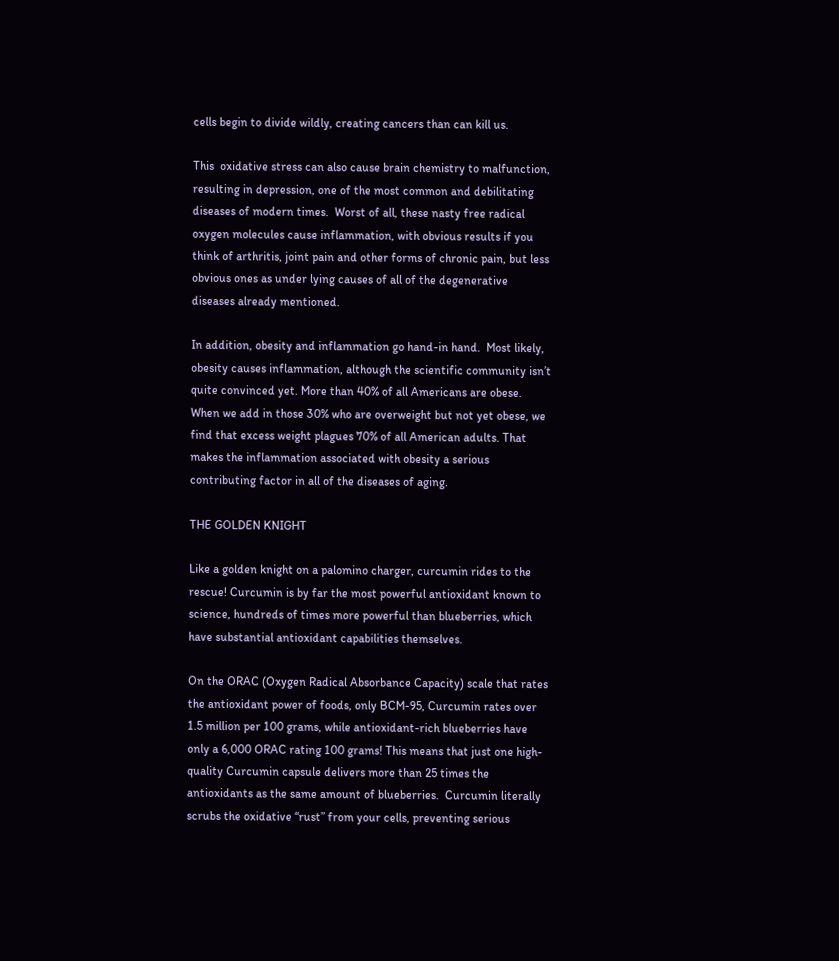cells begin to divide wildly, creating cancers than can kill us.

This  oxidative stress can also cause brain chemistry to malfunction, resulting in depression, one of the most common and debilitating diseases of modern times.  Worst of all, these nasty free radical oxygen molecules cause inflammation, with obvious results if you think of arthritis, joint pain and other forms of chronic pain, but less obvious ones as under lying causes of all of the degenerative diseases already mentioned.

In addition, obesity and inflammation go hand-in hand.  Most likely, obesity causes inflammation, although the scientific community isn’t quite convinced yet. More than 40% of all Americans are obese. When we add in those 30% who are overweight but not yet obese, we find that excess weight plagues 70% of all American adults. That makes the inflammation associated with obesity a serious contributing factor in all of the diseases of aging.

THE GOLDEN KNIGHT

Like a golden knight on a palomino charger, curcumin rides to the rescue! Curcumin is by far the most powerful antioxidant known to science, hundreds of times more powerful than blueberries, which have substantial antioxidant capabilities themselves.

On the ORAC (Oxygen Radical Absorbance Capacity) scale that rates the antioxidant power of foods, only BCM-95, Curcumin rates over 1.5 million per 100 grams, while antioxidant-rich blueberries have only a 6,000 ORAC rating 100 grams! This means that just one high-quality Curcumin capsule delivers more than 25 times the antioxidants as the same amount of blueberries.  Curcumin literally scrubs the oxidative “rust” from your cells, preventing serious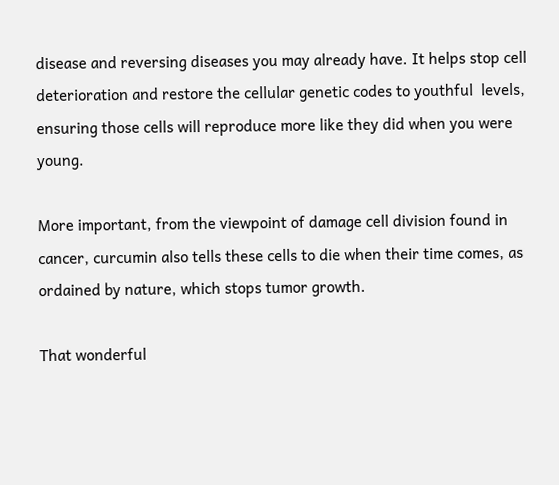disease and reversing diseases you may already have. It helps stop cell deterioration and restore the cellular genetic codes to youthful  levels, ensuring those cells will reproduce more like they did when you were young.

More important, from the viewpoint of damage cell division found in cancer, curcumin also tells these cells to die when their time comes, as ordained by nature, which stops tumor growth.

That wonderful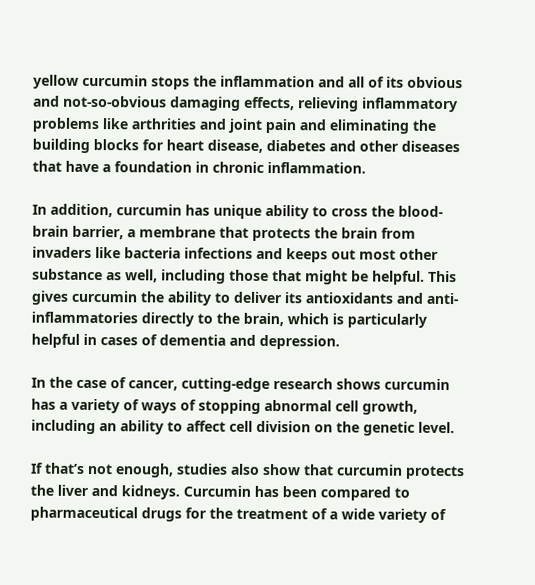yellow curcumin stops the inflammation and all of its obvious and not-so-obvious damaging effects, relieving inflammatory problems like arthrities and joint pain and eliminating the building blocks for heart disease, diabetes and other diseases that have a foundation in chronic inflammation.

In addition, curcumin has unique ability to cross the blood-brain barrier, a membrane that protects the brain from invaders like bacteria infections and keeps out most other substance as well, including those that might be helpful. This gives curcumin the ability to deliver its antioxidants and anti-inflammatories directly to the brain, which is particularly helpful in cases of dementia and depression.

In the case of cancer, cutting-edge research shows curcumin has a variety of ways of stopping abnormal cell growth, including an ability to affect cell division on the genetic level.

If that’s not enough, studies also show that curcumin protects the liver and kidneys. Curcumin has been compared to pharmaceutical drugs for the treatment of a wide variety of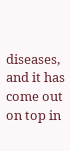diseases, and it has come out on top in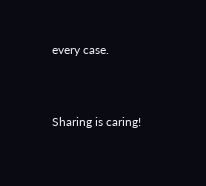every case.


Sharing is caring!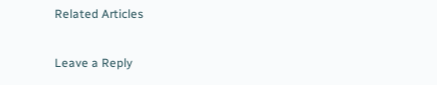Related Articles

Leave a Reply